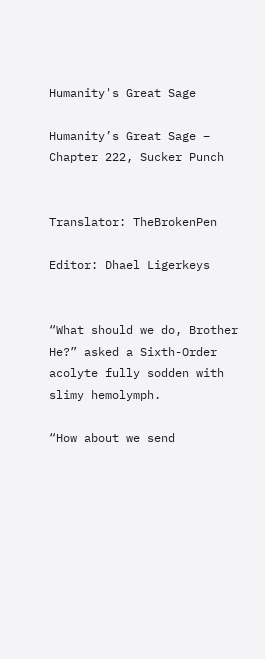Humanity's Great Sage

Humanity’s Great Sage – Chapter 222, Sucker Punch


Translator: TheBrokenPen

Editor: Dhael Ligerkeys


“What should we do, Brother He?” asked a Sixth-Order acolyte fully sodden with slimy hemolymph.

“How about we send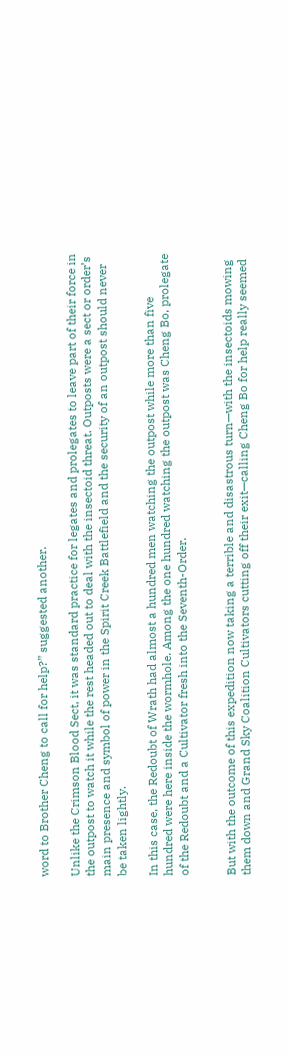word to Brother Cheng to call for help?” suggested another.

Unlike the Crimson Blood Sect, it was standard practice for legates and prolegates to leave part of their force in the outpost to watch it while the rest headed out to deal with the insectoid threat. Outposts were a sect or order’s main presence and symbol of power in the Spirit Creek Battlefield and the security of an outpost should never be taken lightly.

In this case, the Redoubt of Wrath had almost a hundred men watching the outpost while more than five hundred were here inside the wormhole. Among the one hundred watching the outpost was Cheng Bo, prolegate of the Redoubt and a Cultivator fresh into the Seventh-Order.


But with the outcome of this expedition now taking a terrible and disastrous turn—with the insectoids mowing them down and Grand Sky Coalition Cultivators cutting off their exit—calling Cheng Bo for help really seemed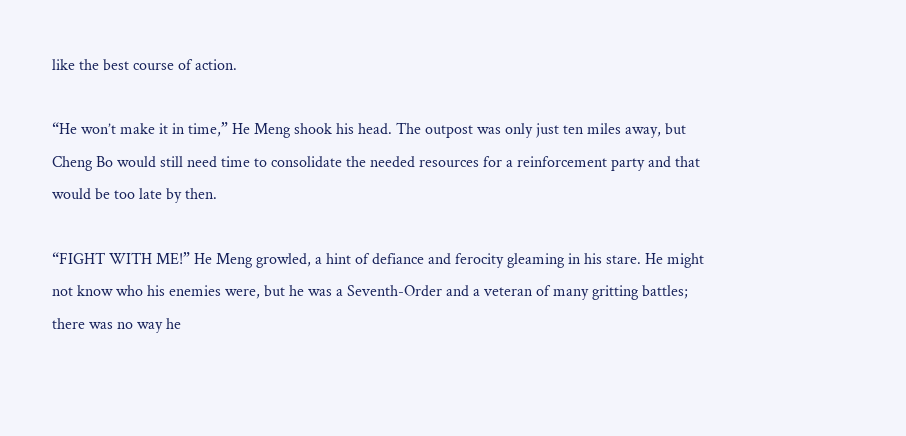like the best course of action.

“He won’t make it in time,” He Meng shook his head. The outpost was only just ten miles away, but Cheng Bo would still need time to consolidate the needed resources for a reinforcement party and that would be too late by then.

“FIGHT WITH ME!” He Meng growled, a hint of defiance and ferocity gleaming in his stare. He might not know who his enemies were, but he was a Seventh-Order and a veteran of many gritting battles; there was no way he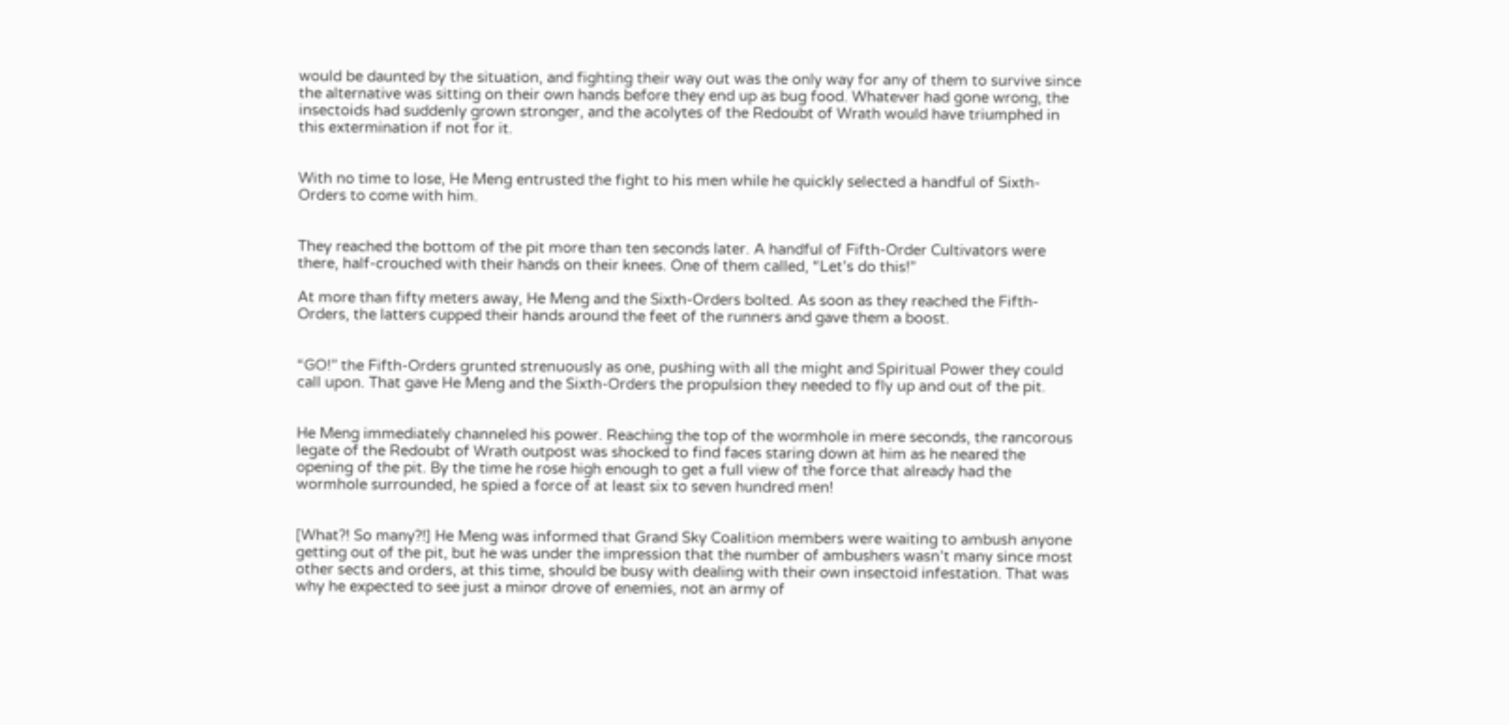would be daunted by the situation, and fighting their way out was the only way for any of them to survive since the alternative was sitting on their own hands before they end up as bug food. Whatever had gone wrong, the insectoids had suddenly grown stronger, and the acolytes of the Redoubt of Wrath would have triumphed in this extermination if not for it.


With no time to lose, He Meng entrusted the fight to his men while he quickly selected a handful of Sixth-Orders to come with him.


They reached the bottom of the pit more than ten seconds later. A handful of Fifth-Order Cultivators were there, half-crouched with their hands on their knees. One of them called, “Let’s do this!”

At more than fifty meters away, He Meng and the Sixth-Orders bolted. As soon as they reached the Fifth-Orders, the latters cupped their hands around the feet of the runners and gave them a boost.


“GO!” the Fifth-Orders grunted strenuously as one, pushing with all the might and Spiritual Power they could call upon. That gave He Meng and the Sixth-Orders the propulsion they needed to fly up and out of the pit.


He Meng immediately channeled his power. Reaching the top of the wormhole in mere seconds, the rancorous legate of the Redoubt of Wrath outpost was shocked to find faces staring down at him as he neared the opening of the pit. By the time he rose high enough to get a full view of the force that already had the wormhole surrounded, he spied a force of at least six to seven hundred men!


[What?! So many?!] He Meng was informed that Grand Sky Coalition members were waiting to ambush anyone getting out of the pit, but he was under the impression that the number of ambushers wasn’t many since most other sects and orders, at this time, should be busy with dealing with their own insectoid infestation. That was why he expected to see just a minor drove of enemies, not an army of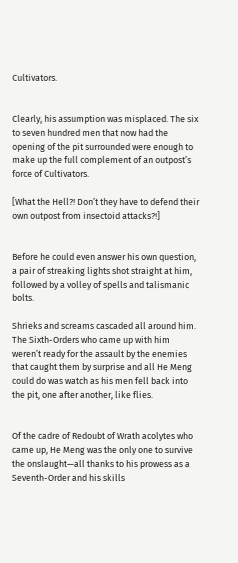Cultivators.


Clearly, his assumption was misplaced. The six to seven hundred men that now had the opening of the pit surrounded were enough to make up the full complement of an outpost’s force of Cultivators.

[What the Hell?! Don’t they have to defend their own outpost from insectoid attacks?!]


Before he could even answer his own question, a pair of streaking lights shot straight at him, followed by a volley of spells and talismanic bolts.

Shrieks and screams cascaded all around him. The Sixth-Orders who came up with him weren’t ready for the assault by the enemies that caught them by surprise and all He Meng could do was watch as his men fell back into the pit, one after another, like flies.


Of the cadre of Redoubt of Wrath acolytes who came up, He Meng was the only one to survive the onslaught—all thanks to his prowess as a Seventh-Order and his skills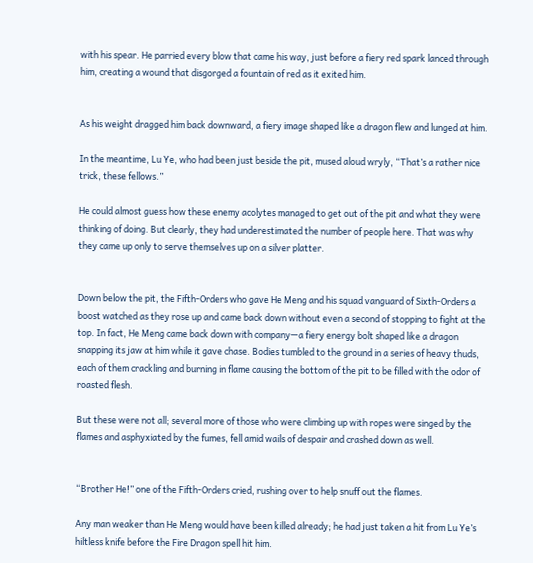with his spear. He parried every blow that came his way, just before a fiery red spark lanced through him, creating a wound that disgorged a fountain of red as it exited him.


As his weight dragged him back downward, a fiery image shaped like a dragon flew and lunged at him.

In the meantime, Lu Ye, who had been just beside the pit, mused aloud wryly, “That’s a rather nice trick, these fellows.”

He could almost guess how these enemy acolytes managed to get out of the pit and what they were thinking of doing. But clearly, they had underestimated the number of people here. That was why they came up only to serve themselves up on a silver platter.


Down below the pit, the Fifth-Orders who gave He Meng and his squad vanguard of Sixth-Orders a boost watched as they rose up and came back down without even a second of stopping to fight at the top. In fact, He Meng came back down with company—a fiery energy bolt shaped like a dragon snapping its jaw at him while it gave chase. Bodies tumbled to the ground in a series of heavy thuds, each of them crackling and burning in flame causing the bottom of the pit to be filled with the odor of roasted flesh.

But these were not all; several more of those who were climbing up with ropes were singed by the flames and asphyxiated by the fumes, fell amid wails of despair and crashed down as well.


“Brother He!” one of the Fifth-Orders cried, rushing over to help snuff out the flames.

Any man weaker than He Meng would have been killed already; he had just taken a hit from Lu Ye’s hiltless knife before the Fire Dragon spell hit him.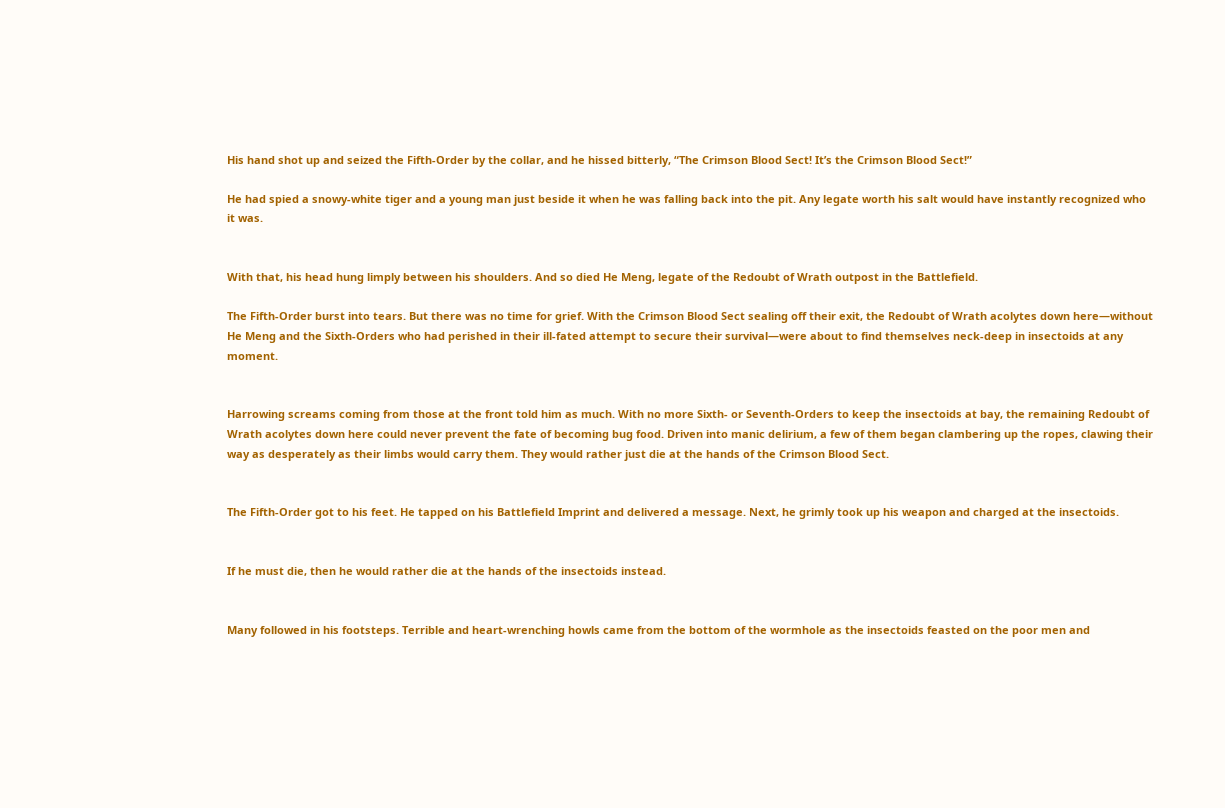His hand shot up and seized the Fifth-Order by the collar, and he hissed bitterly, “The Crimson Blood Sect! It’s the Crimson Blood Sect!”

He had spied a snowy-white tiger and a young man just beside it when he was falling back into the pit. Any legate worth his salt would have instantly recognized who it was.


With that, his head hung limply between his shoulders. And so died He Meng, legate of the Redoubt of Wrath outpost in the Battlefield.

The Fifth-Order burst into tears. But there was no time for grief. With the Crimson Blood Sect sealing off their exit, the Redoubt of Wrath acolytes down here—without He Meng and the Sixth-Orders who had perished in their ill-fated attempt to secure their survival—were about to find themselves neck-deep in insectoids at any moment.


Harrowing screams coming from those at the front told him as much. With no more Sixth- or Seventh-Orders to keep the insectoids at bay, the remaining Redoubt of Wrath acolytes down here could never prevent the fate of becoming bug food. Driven into manic delirium, a few of them began clambering up the ropes, clawing their way as desperately as their limbs would carry them. They would rather just die at the hands of the Crimson Blood Sect.


The Fifth-Order got to his feet. He tapped on his Battlefield Imprint and delivered a message. Next, he grimly took up his weapon and charged at the insectoids.


If he must die, then he would rather die at the hands of the insectoids instead.


Many followed in his footsteps. Terrible and heart-wrenching howls came from the bottom of the wormhole as the insectoids feasted on the poor men and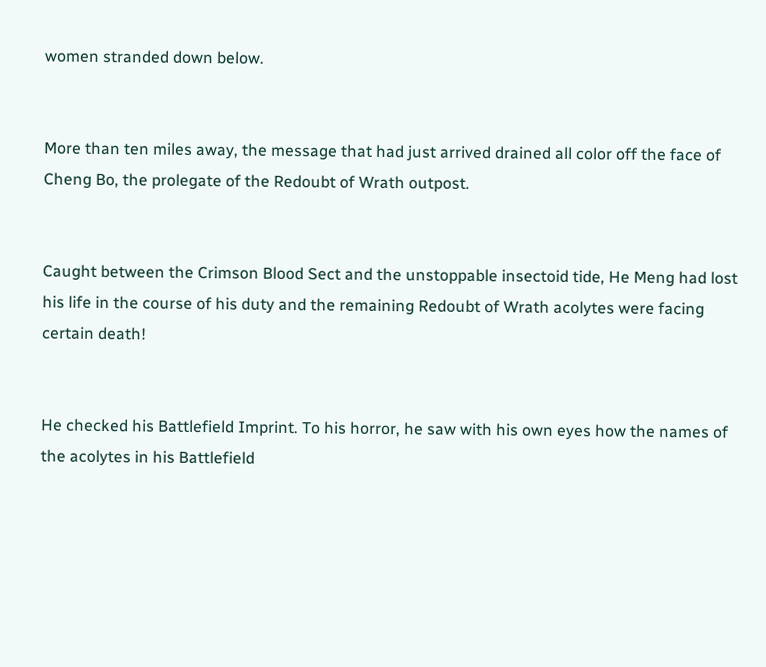women stranded down below.


More than ten miles away, the message that had just arrived drained all color off the face of Cheng Bo, the prolegate of the Redoubt of Wrath outpost.


Caught between the Crimson Blood Sect and the unstoppable insectoid tide, He Meng had lost his life in the course of his duty and the remaining Redoubt of Wrath acolytes were facing certain death!


He checked his Battlefield Imprint. To his horror, he saw with his own eyes how the names of the acolytes in his Battlefield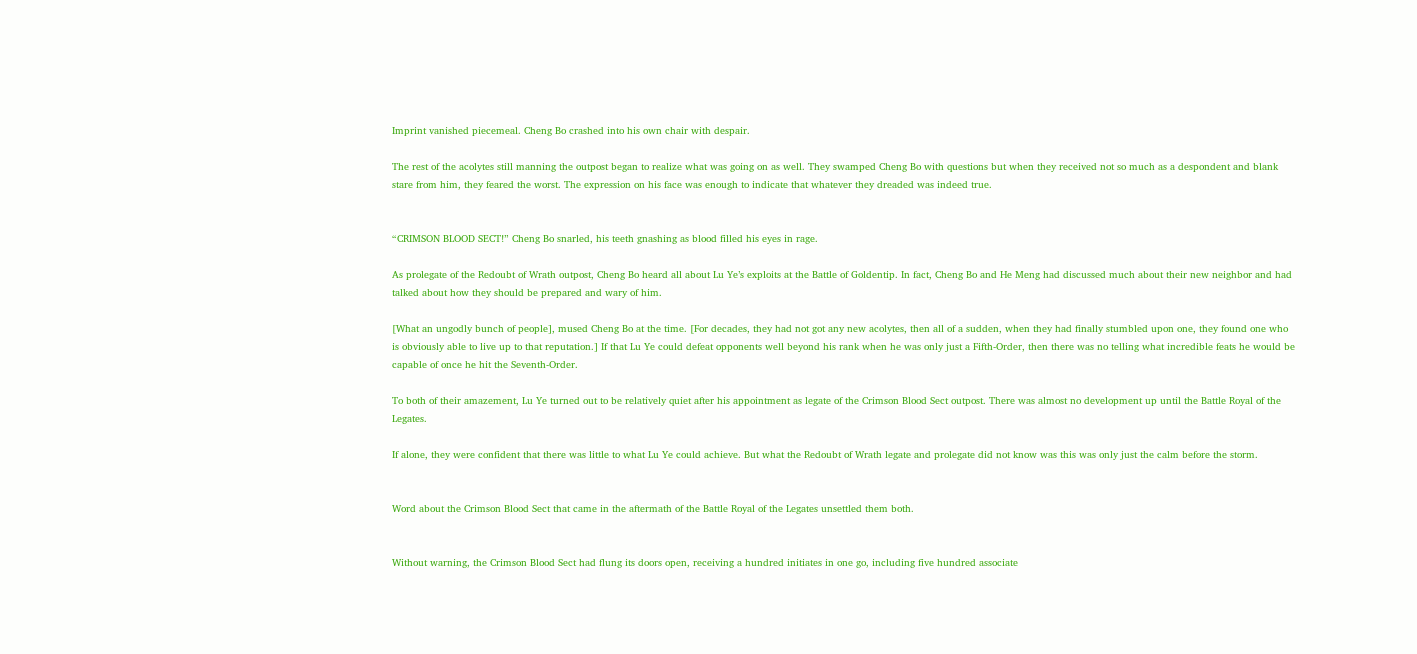Imprint vanished piecemeal. Cheng Bo crashed into his own chair with despair.

The rest of the acolytes still manning the outpost began to realize what was going on as well. They swamped Cheng Bo with questions but when they received not so much as a despondent and blank stare from him, they feared the worst. The expression on his face was enough to indicate that whatever they dreaded was indeed true.


“CRIMSON BLOOD SECT!” Cheng Bo snarled, his teeth gnashing as blood filled his eyes in rage.

As prolegate of the Redoubt of Wrath outpost, Cheng Bo heard all about Lu Ye’s exploits at the Battle of Goldentip. In fact, Cheng Bo and He Meng had discussed much about their new neighbor and had talked about how they should be prepared and wary of him.

[What an ungodly bunch of people], mused Cheng Bo at the time. [For decades, they had not got any new acolytes, then all of a sudden, when they had finally stumbled upon one, they found one who is obviously able to live up to that reputation.] If that Lu Ye could defeat opponents well beyond his rank when he was only just a Fifth-Order, then there was no telling what incredible feats he would be capable of once he hit the Seventh-Order.

To both of their amazement, Lu Ye turned out to be relatively quiet after his appointment as legate of the Crimson Blood Sect outpost. There was almost no development up until the Battle Royal of the Legates.

If alone, they were confident that there was little to what Lu Ye could achieve. But what the Redoubt of Wrath legate and prolegate did not know was this was only just the calm before the storm.


Word about the Crimson Blood Sect that came in the aftermath of the Battle Royal of the Legates unsettled them both.


Without warning, the Crimson Blood Sect had flung its doors open, receiving a hundred initiates in one go, including five hundred associate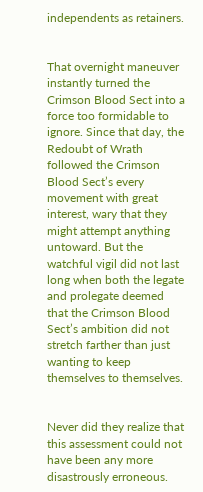independents as retainers.


That overnight maneuver instantly turned the Crimson Blood Sect into a force too formidable to ignore. Since that day, the Redoubt of Wrath followed the Crimson Blood Sect’s every movement with great interest, wary that they might attempt anything untoward. But the watchful vigil did not last long when both the legate and prolegate deemed that the Crimson Blood Sect’s ambition did not stretch farther than just wanting to keep themselves to themselves.


Never did they realize that this assessment could not have been any more disastrously erroneous.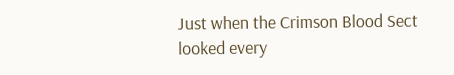Just when the Crimson Blood Sect looked every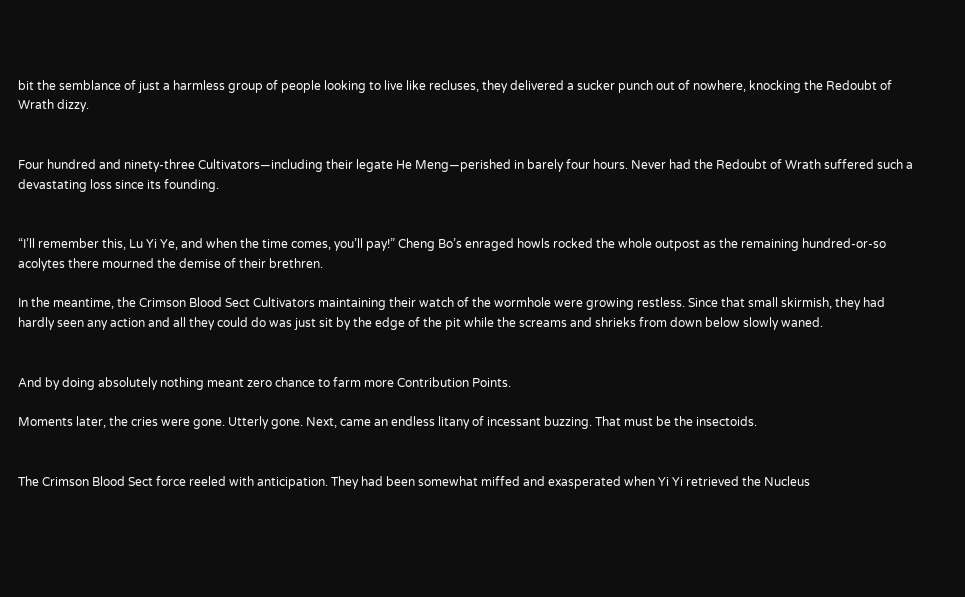bit the semblance of just a harmless group of people looking to live like recluses, they delivered a sucker punch out of nowhere, knocking the Redoubt of Wrath dizzy.


Four hundred and ninety-three Cultivators—including their legate He Meng—perished in barely four hours. Never had the Redoubt of Wrath suffered such a devastating loss since its founding.


“I’ll remember this, Lu Yi Ye, and when the time comes, you’ll pay!” Cheng Bo’s enraged howls rocked the whole outpost as the remaining hundred-or-so acolytes there mourned the demise of their brethren.

In the meantime, the Crimson Blood Sect Cultivators maintaining their watch of the wormhole were growing restless. Since that small skirmish, they had hardly seen any action and all they could do was just sit by the edge of the pit while the screams and shrieks from down below slowly waned.


And by doing absolutely nothing meant zero chance to farm more Contribution Points.

Moments later, the cries were gone. Utterly gone. Next, came an endless litany of incessant buzzing. That must be the insectoids.


The Crimson Blood Sect force reeled with anticipation. They had been somewhat miffed and exasperated when Yi Yi retrieved the Nucleus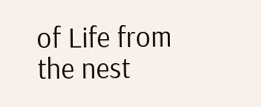of Life from the nest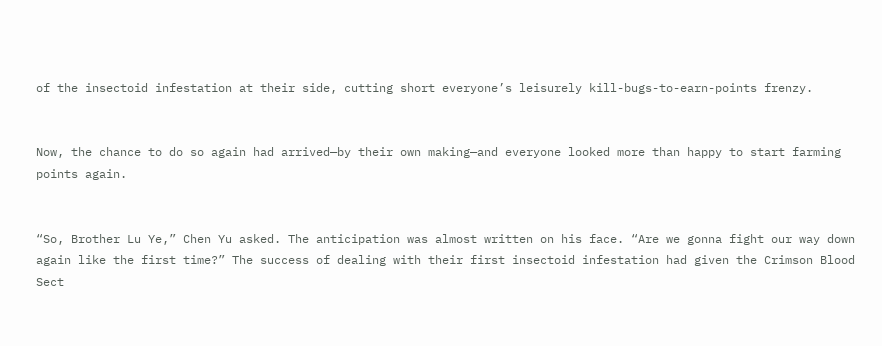of the insectoid infestation at their side, cutting short everyone’s leisurely kill-bugs-to-earn-points frenzy.


Now, the chance to do so again had arrived—by their own making—and everyone looked more than happy to start farming points again.


“So, Brother Lu Ye,” Chen Yu asked. The anticipation was almost written on his face. “Are we gonna fight our way down again like the first time?” The success of dealing with their first insectoid infestation had given the Crimson Blood Sect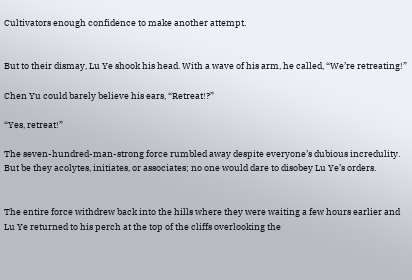Cultivators enough confidence to make another attempt.


But to their dismay, Lu Ye shook his head. With a wave of his arm, he called, “We’re retreating!”

Chen Yu could barely believe his ears, “Retreat!?”

“Yes, retreat!”

The seven-hundred-man-strong force rumbled away despite everyone’s dubious incredulity. But be they acolytes, initiates, or associates; no one would dare to disobey Lu Ye’s orders.


The entire force withdrew back into the hills where they were waiting a few hours earlier and Lu Ye returned to his perch at the top of the cliffs overlooking the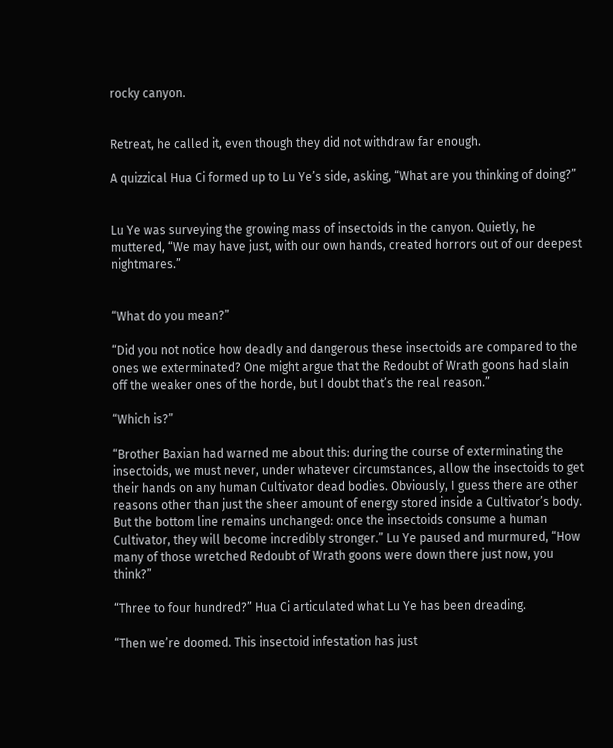rocky canyon.


Retreat, he called it, even though they did not withdraw far enough.

A quizzical Hua Ci formed up to Lu Ye’s side, asking, “What are you thinking of doing?”


Lu Ye was surveying the growing mass of insectoids in the canyon. Quietly, he muttered, “We may have just, with our own hands, created horrors out of our deepest nightmares.”


“What do you mean?”

“Did you not notice how deadly and dangerous these insectoids are compared to the ones we exterminated? One might argue that the Redoubt of Wrath goons had slain off the weaker ones of the horde, but I doubt that’s the real reason.”

“Which is?”

“Brother Baxian had warned me about this: during the course of exterminating the insectoids, we must never, under whatever circumstances, allow the insectoids to get their hands on any human Cultivator dead bodies. Obviously, I guess there are other reasons other than just the sheer amount of energy stored inside a Cultivator’s body. But the bottom line remains unchanged: once the insectoids consume a human Cultivator, they will become incredibly stronger.” Lu Ye paused and murmured, “How many of those wretched Redoubt of Wrath goons were down there just now, you think?”

“Three to four hundred?” Hua Ci articulated what Lu Ye has been dreading.

“Then we’re doomed. This insectoid infestation has just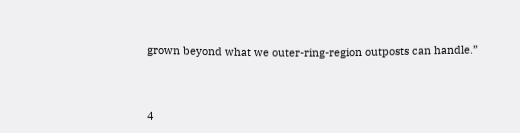grown beyond what we outer-ring-region outposts can handle.”




4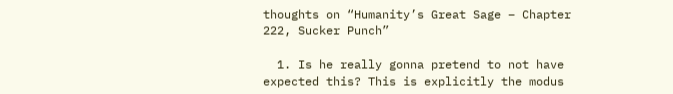thoughts on “Humanity’s Great Sage – Chapter 222, Sucker Punch”

  1. Is he really gonna pretend to not have expected this? This is explicitly the modus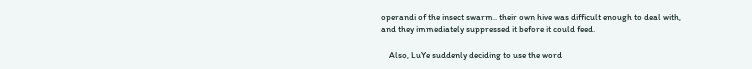operandi of the insect swarm.. their own hive was difficult enough to deal with, and they immediately suppressed it before it could feed.

    Also, LuYe suddenly deciding to use the word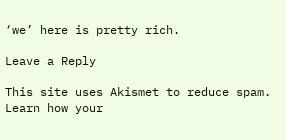‘we’ here is pretty rich.

Leave a Reply

This site uses Akismet to reduce spam. Learn how your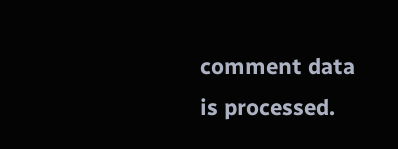comment data is processed.